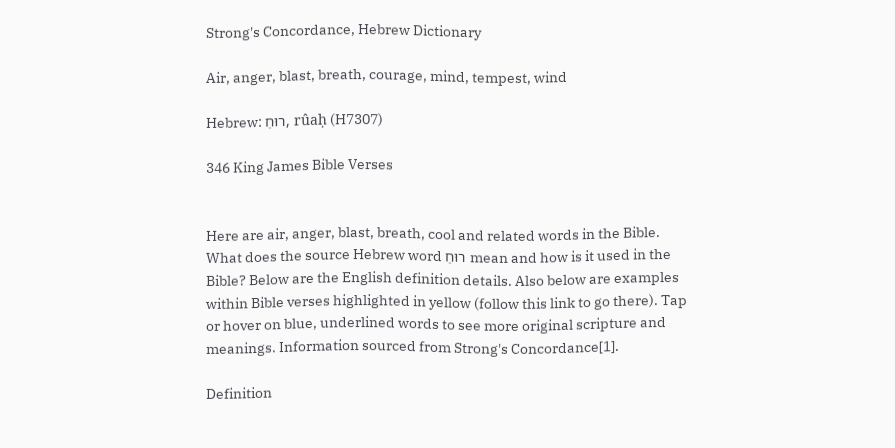Strong's Concordance, Hebrew Dictionary

Air, anger, blast, breath, courage, mind, tempest, wind

Hebrew: רוּחַ, rûaḥ (H7307)

346 King James Bible Verses


Here are air, anger, blast, breath, cool and related words in the Bible. What does the source Hebrew word רוּחַ mean and how is it used in the Bible? Below are the English definition details. Also below are examples within Bible verses highlighted in yellow (follow this link to go there). Tap or hover on blue, underlined words to see more original scripture and meanings. Information sourced from Strong's Concordance[1].

Definition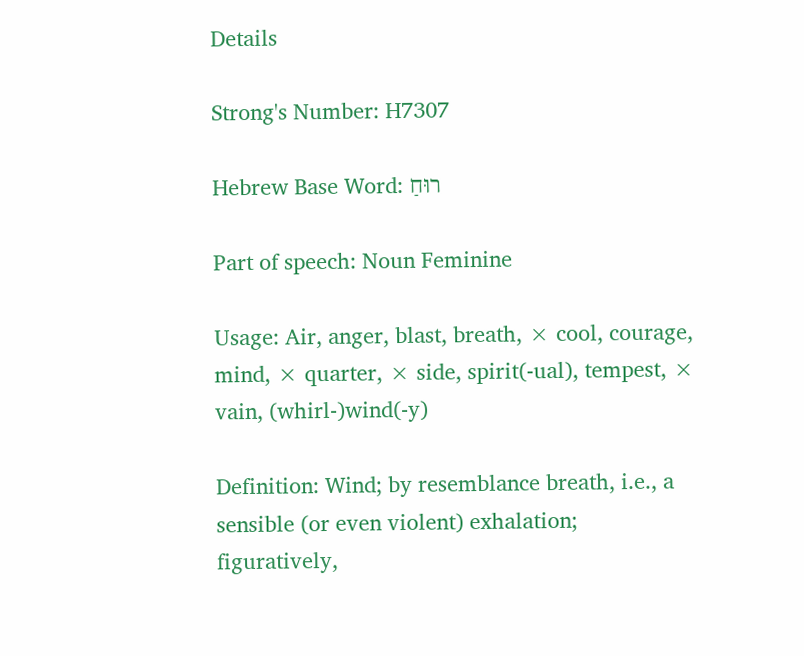Details

Strong's Number: H7307

Hebrew Base Word: רוּחַ

Part of speech: Noun Feminine

Usage: Air, anger, blast, breath, × cool, courage, mind, × quarter, × side, spirit(-ual), tempest, × vain, (whirl-)wind(-y)

Definition: Wind; by resemblance breath, i.e., a sensible (or even violent) exhalation; figuratively,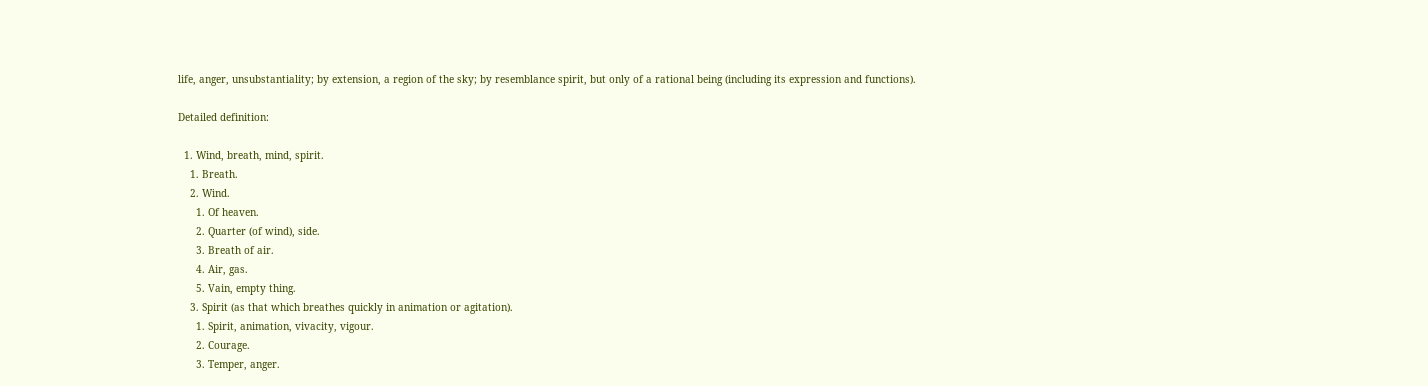life, anger, unsubstantiality; by extension, a region of the sky; by resemblance spirit, but only of a rational being (including its expression and functions).

Detailed definition:

  1. Wind, breath, mind, spirit.
    1. Breath.
    2. Wind.
      1. Of heaven.
      2. Quarter (of wind), side.
      3. Breath of air.
      4. Air, gas.
      5. Vain, empty thing.
    3. Spirit (as that which breathes quickly in animation or agitation).
      1. Spirit, animation, vivacity, vigour.
      2. Courage.
      3. Temper, anger.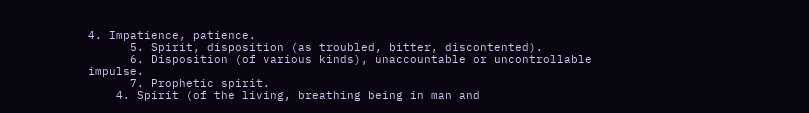4. Impatience, patience.
      5. Spirit, disposition (as troubled, bitter, discontented).
      6. Disposition (of various kinds), unaccountable or uncontrollable impulse.
      7. Prophetic spirit.
    4. Spirit (of the living, breathing being in man and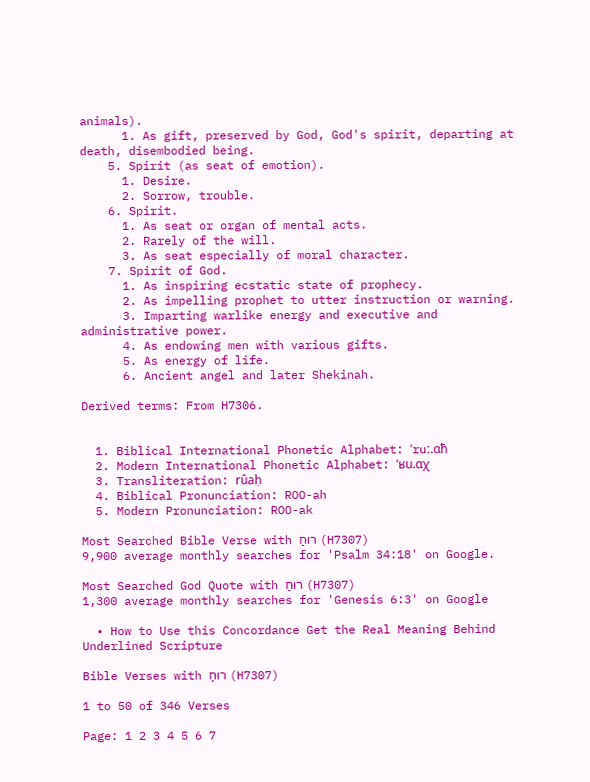animals).
      1. As gift, preserved by God, God's spirit, departing at death, disembodied being.
    5. Spirit (as seat of emotion).
      1. Desire.
      2. Sorrow, trouble.
    6. Spirit.
      1. As seat or organ of mental acts.
      2. Rarely of the will.
      3. As seat especially of moral character.
    7. Spirit of God.
      1. As inspiring ecstatic state of prophecy.
      2. As impelling prophet to utter instruction or warning.
      3. Imparting warlike energy and executive and administrative power.
      4. As endowing men with various gifts.
      5. As energy of life.
      6. Ancient angel and later Shekinah.

Derived terms: From H7306.


  1. Biblical International Phonetic Alphabet: ˈruː.ɑħ
  2. Modern International Phonetic Alphabet: ˈʁu.ɑχ
  3. Transliteration: rûaḥ
  4. Biblical Pronunciation: ROO-ah
  5. Modern Pronunciation: ROO-ak

Most Searched Bible Verse with רוּחַ (H7307)
9,900 average monthly searches for 'Psalm 34:18' on Google.

Most Searched God Quote with רוּחַ (H7307)
1,300 average monthly searches for 'Genesis 6:3' on Google

  • How to Use this Concordance Get the Real Meaning Behind Underlined Scripture

Bible Verses with רוּחַ (H7307)

1 to 50 of 346 Verses

Page: 1 2 3 4 5 6 7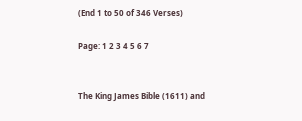(End 1 to 50 of 346 Verses)

Page: 1 2 3 4 5 6 7


The King James Bible (1611) and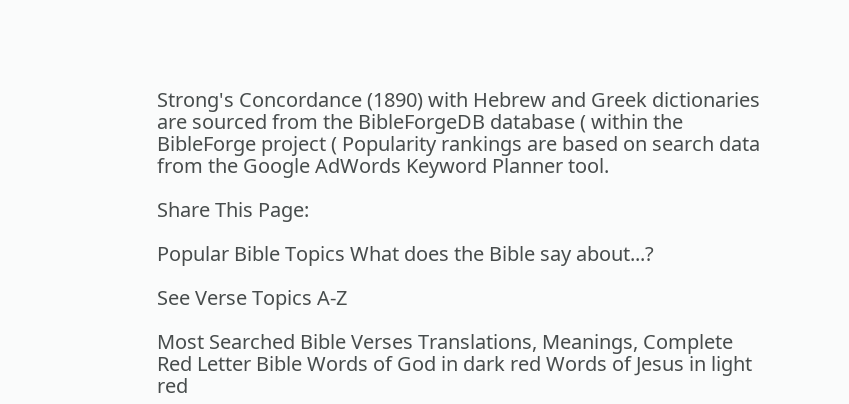Strong's Concordance (1890) with Hebrew and Greek dictionaries are sourced from the BibleForgeDB database ( within the BibleForge project ( Popularity rankings are based on search data from the Google AdWords Keyword Planner tool.

Share This Page:

Popular Bible Topics What does the Bible say about...?

See Verse Topics A-Z

Most Searched Bible Verses Translations, Meanings, Complete Red Letter Bible Words of God in dark red Words of Jesus in light red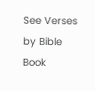See Verses by Bible Book